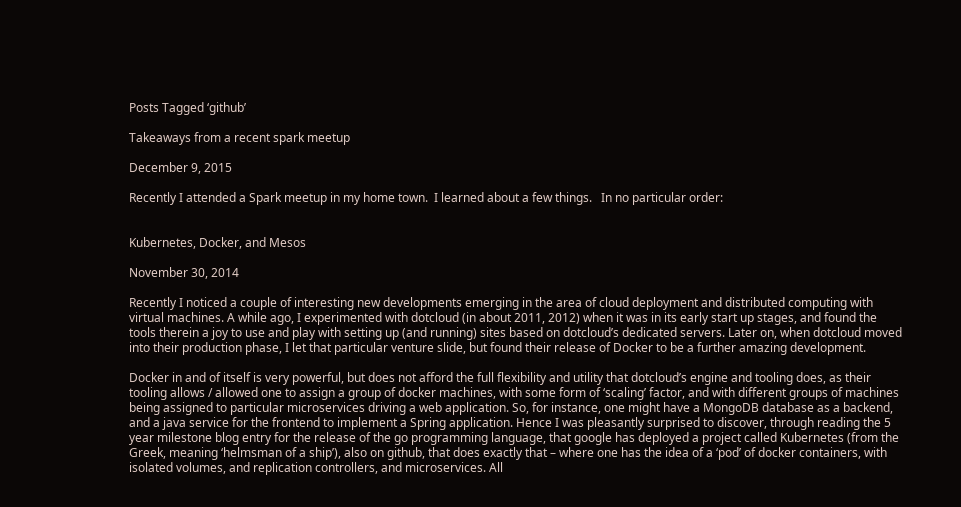Posts Tagged ‘github’

Takeaways from a recent spark meetup

December 9, 2015

Recently I attended a Spark meetup in my home town.  I learned about a few things.   In no particular order:


Kubernetes, Docker, and Mesos

November 30, 2014

Recently I noticed a couple of interesting new developments emerging in the area of cloud deployment and distributed computing with virtual machines. A while ago, I experimented with dotcloud (in about 2011, 2012) when it was in its early start up stages, and found the tools therein a joy to use and play with setting up (and running) sites based on dotcloud’s dedicated servers. Later on, when dotcloud moved into their production phase, I let that particular venture slide, but found their release of Docker to be a further amazing development.

Docker in and of itself is very powerful, but does not afford the full flexibility and utility that dotcloud’s engine and tooling does, as their tooling allows / allowed one to assign a group of docker machines, with some form of ‘scaling’ factor, and with different groups of machines being assigned to particular microservices driving a web application. So, for instance, one might have a MongoDB database as a backend, and a java service for the frontend to implement a Spring application. Hence I was pleasantly surprised to discover, through reading the 5 year milestone blog entry for the release of the go programming language, that google has deployed a project called Kubernetes (from the Greek, meaning ‘helmsman of a ship’), also on github, that does exactly that – where one has the idea of a ‘pod’ of docker containers, with isolated volumes, and replication controllers, and microservices. All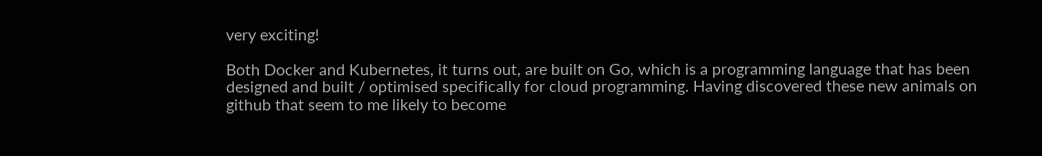very exciting!

Both Docker and Kubernetes, it turns out, are built on Go, which is a programming language that has been designed and built / optimised specifically for cloud programming. Having discovered these new animals on github that seem to me likely to become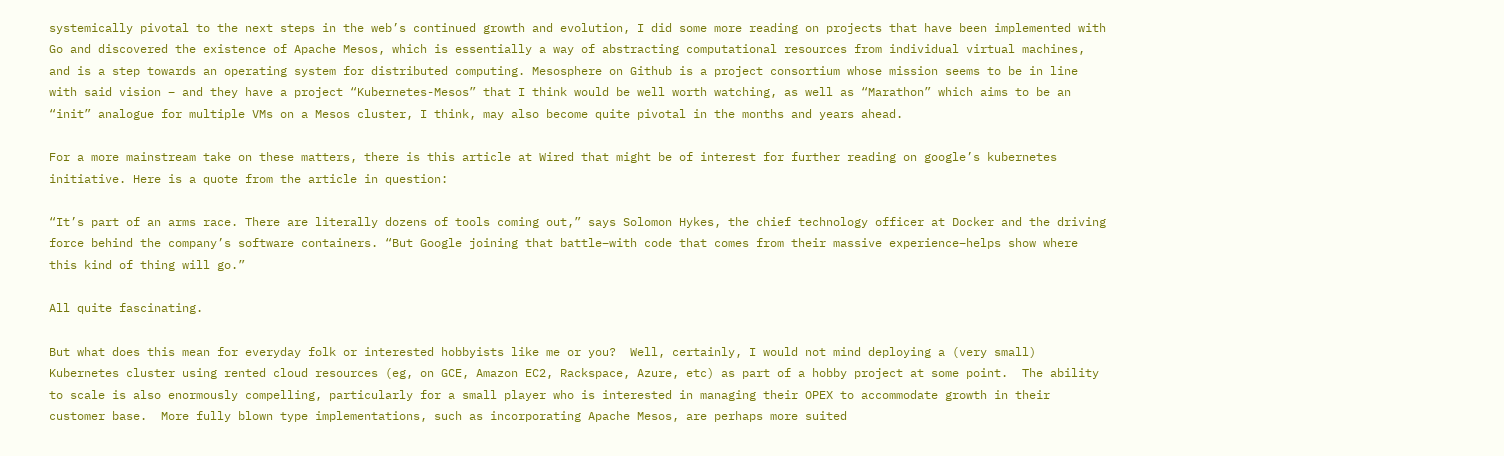systemically pivotal to the next steps in the web’s continued growth and evolution, I did some more reading on projects that have been implemented with Go and discovered the existence of Apache Mesos, which is essentially a way of abstracting computational resources from individual virtual machines, and is a step towards an operating system for distributed computing. Mesosphere on Github is a project consortium whose mission seems to be in line with said vision – and they have a project “Kubernetes-Mesos” that I think would be well worth watching, as well as “Marathon” which aims to be an “init” analogue for multiple VMs on a Mesos cluster, I think, may also become quite pivotal in the months and years ahead.

For a more mainstream take on these matters, there is this article at Wired that might be of interest for further reading on google’s kubernetes initiative. Here is a quote from the article in question:

“It’s part of an arms race. There are literally dozens of tools coming out,” says Solomon Hykes, the chief technology officer at Docker and the driving force behind the company’s software containers. “But Google joining that battle–with code that comes from their massive experience–helps show where this kind of thing will go.”

All quite fascinating.

But what does this mean for everyday folk or interested hobbyists like me or you?  Well, certainly, I would not mind deploying a (very small) Kubernetes cluster using rented cloud resources (eg, on GCE, Amazon EC2, Rackspace, Azure, etc) as part of a hobby project at some point.  The ability to scale is also enormously compelling, particularly for a small player who is interested in managing their OPEX to accommodate growth in their customer base.  More fully blown type implementations, such as incorporating Apache Mesos, are perhaps more suited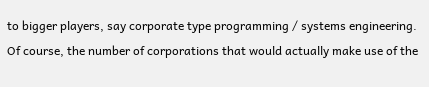to bigger players, say corporate type programming / systems engineering.  Of course, the number of corporations that would actually make use of the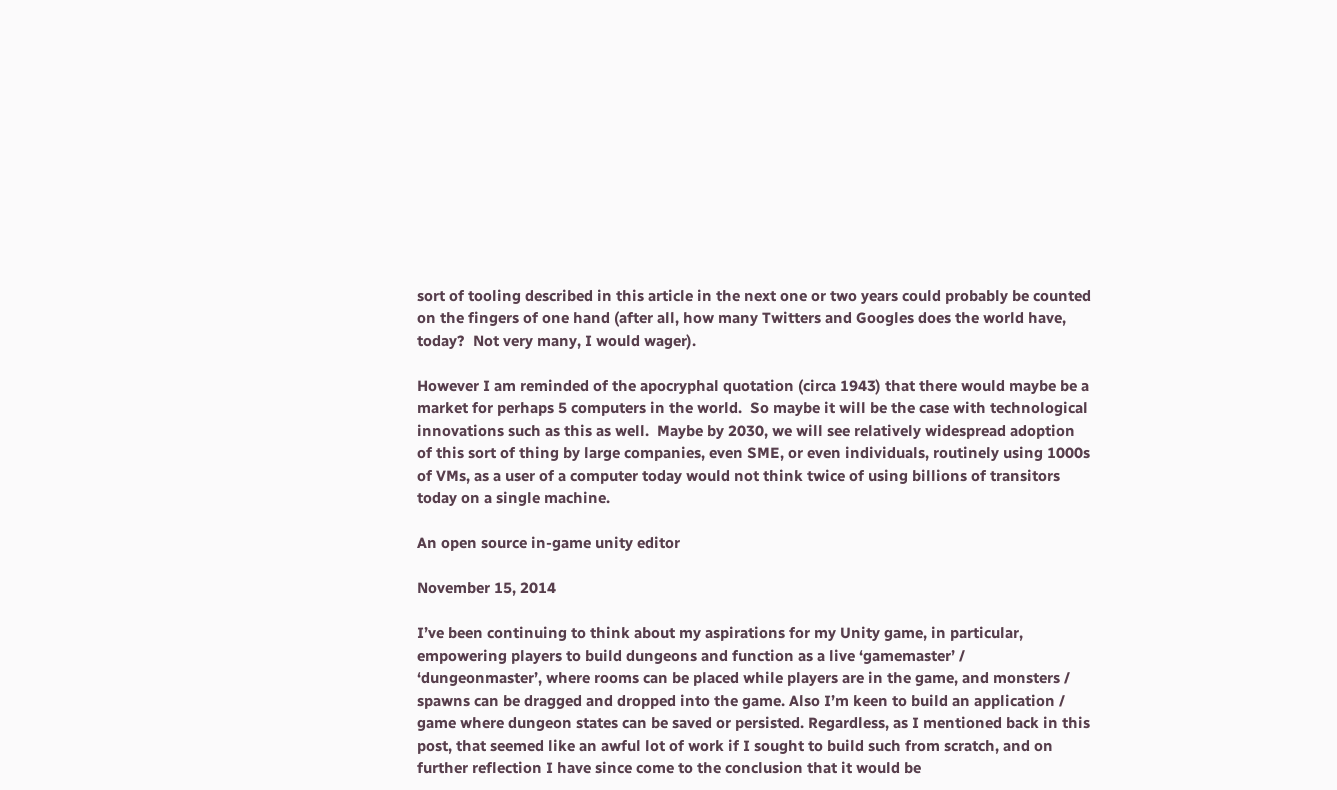sort of tooling described in this article in the next one or two years could probably be counted on the fingers of one hand (after all, how many Twitters and Googles does the world have, today?  Not very many, I would wager).

However I am reminded of the apocryphal quotation (circa 1943) that there would maybe be a market for perhaps 5 computers in the world.  So maybe it will be the case with technological innovations such as this as well.  Maybe by 2030, we will see relatively widespread adoption of this sort of thing by large companies, even SME, or even individuals, routinely using 1000s of VMs, as a user of a computer today would not think twice of using billions of transitors today on a single machine.

An open source in-game unity editor

November 15, 2014

I’ve been continuing to think about my aspirations for my Unity game, in particular, empowering players to build dungeons and function as a live ‘gamemaster’ / ‘dungeonmaster’, where rooms can be placed while players are in the game, and monsters / spawns can be dragged and dropped into the game. Also I’m keen to build an application / game where dungeon states can be saved or persisted. Regardless, as I mentioned back in this post, that seemed like an awful lot of work if I sought to build such from scratch, and on further reflection I have since come to the conclusion that it would be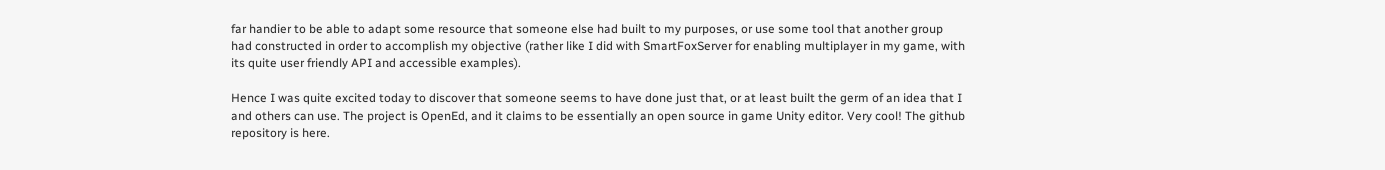far handier to be able to adapt some resource that someone else had built to my purposes, or use some tool that another group had constructed in order to accomplish my objective (rather like I did with SmartFoxServer for enabling multiplayer in my game, with its quite user friendly API and accessible examples).

Hence I was quite excited today to discover that someone seems to have done just that, or at least built the germ of an idea that I and others can use. The project is OpenEd, and it claims to be essentially an open source in game Unity editor. Very cool! The github repository is here.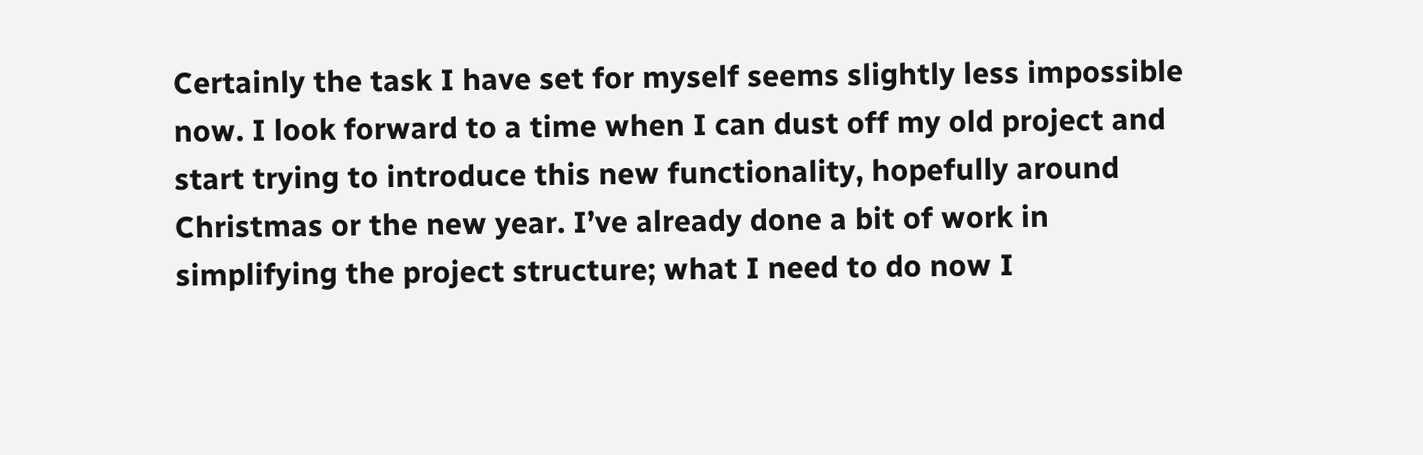Certainly the task I have set for myself seems slightly less impossible now. I look forward to a time when I can dust off my old project and start trying to introduce this new functionality, hopefully around Christmas or the new year. I’ve already done a bit of work in simplifying the project structure; what I need to do now I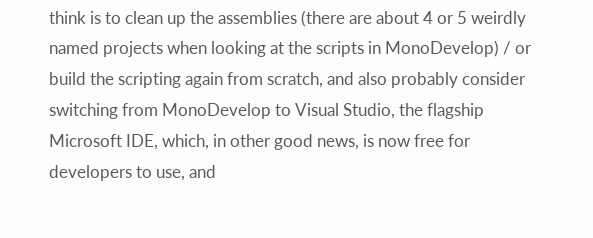think is to clean up the assemblies (there are about 4 or 5 weirdly named projects when looking at the scripts in MonoDevelop) / or build the scripting again from scratch, and also probably consider switching from MonoDevelop to Visual Studio, the flagship Microsoft IDE, which, in other good news, is now free for developers to use, and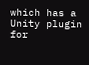which has a Unity plugin for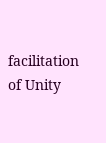facilitation of Unity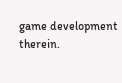game development therein.